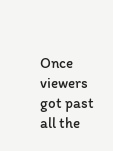Once viewers got past all the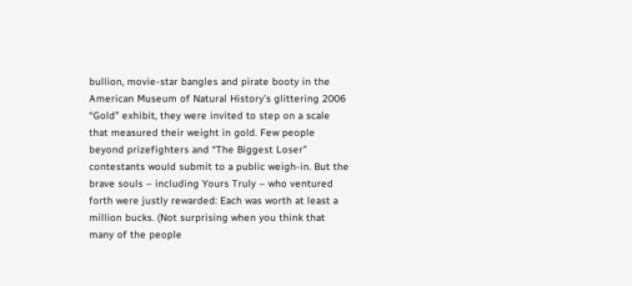bullion, movie-star bangles and pirate booty in the American Museum of Natural History’s glittering 2006 “Gold” exhibit, they were invited to step on a scale that measured their weight in gold. Few people beyond prizefighters and “The Biggest Loser” contestants would submit to a public weigh-in. But the brave souls – including Yours Truly – who ventured forth were justly rewarded: Each was worth at least a million bucks. (Not surprising when you think that many of the people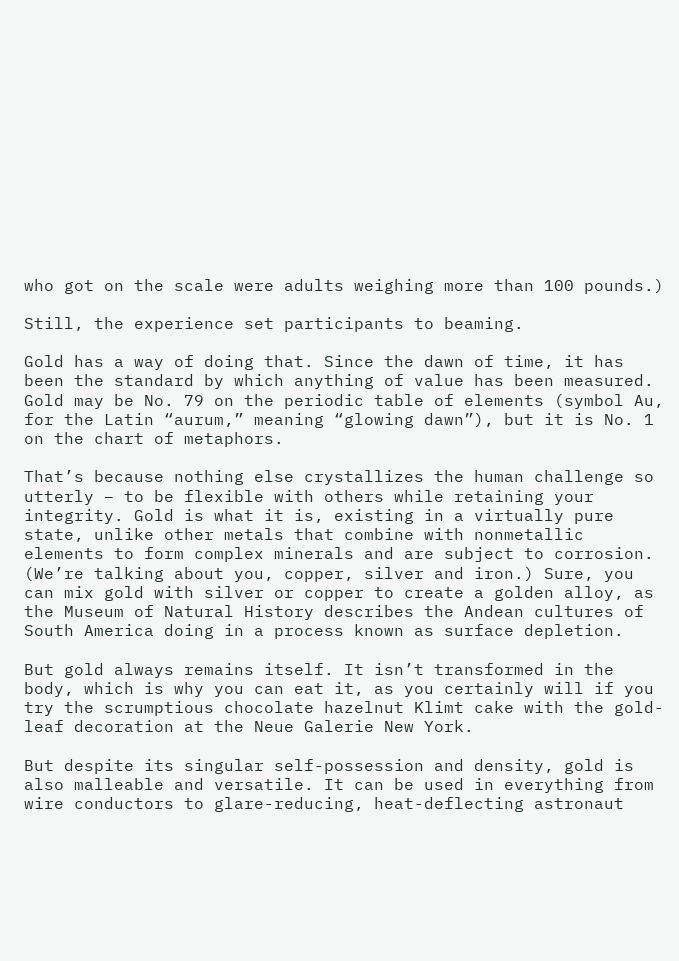who got on the scale were adults weighing more than 100 pounds.)

Still, the experience set participants to beaming.

Gold has a way of doing that. Since the dawn of time, it has been the standard by which anything of value has been measured. Gold may be No. 79 on the periodic table of elements (symbol Au, for the Latin “aurum,” meaning “glowing dawn”), but it is No. 1 on the chart of metaphors.

That’s because nothing else crystallizes the human challenge so utterly – to be flexible with others while retaining your integrity. Gold is what it is, existing in a virtually pure state, unlike other metals that combine with nonmetallic elements to form complex minerals and are subject to corrosion. (We’re talking about you, copper, silver and iron.) Sure, you can mix gold with silver or copper to create a golden alloy, as the Museum of Natural History describes the Andean cultures of South America doing in a process known as surface depletion.

But gold always remains itself. It isn’t transformed in the body, which is why you can eat it, as you certainly will if you try the scrumptious chocolate hazelnut Klimt cake with the gold-leaf decoration at the Neue Galerie New York.

But despite its singular self-possession and density, gold is also malleable and versatile. It can be used in everything from wire conductors to glare-reducing, heat-deflecting astronaut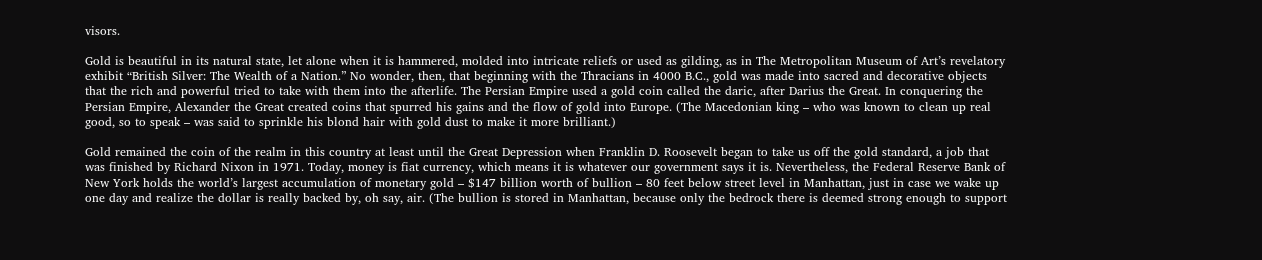visors.

Gold is beautiful in its natural state, let alone when it is hammered, molded into intricate reliefs or used as gilding, as in The Metropolitan Museum of Art’s revelatory exhibit “British Silver: The Wealth of a Nation.” No wonder, then, that beginning with the Thracians in 4000 B.C., gold was made into sacred and decorative objects that the rich and powerful tried to take with them into the afterlife. The Persian Empire used a gold coin called the daric, after Darius the Great. In conquering the Persian Empire, Alexander the Great created coins that spurred his gains and the flow of gold into Europe. (The Macedonian king – who was known to clean up real good, so to speak – was said to sprinkle his blond hair with gold dust to make it more brilliant.)

Gold remained the coin of the realm in this country at least until the Great Depression when Franklin D. Roosevelt began to take us off the gold standard, a job that was finished by Richard Nixon in 1971. Today, money is fiat currency, which means it is whatever our government says it is. Nevertheless, the Federal Reserve Bank of New York holds the world’s largest accumulation of monetary gold – $147 billion worth of bullion – 80 feet below street level in Manhattan, just in case we wake up one day and realize the dollar is really backed by, oh say, air. (The bullion is stored in Manhattan, because only the bedrock there is deemed strong enough to support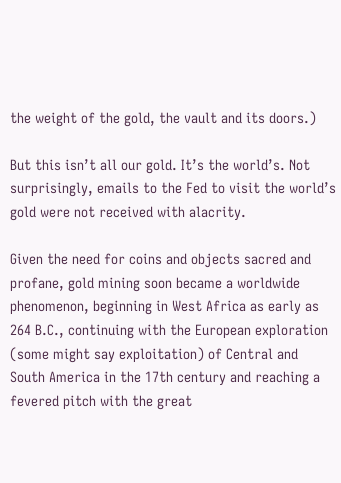the weight of the gold, the vault and its doors.)

But this isn’t all our gold. It’s the world’s. Not surprisingly, emails to the Fed to visit the world’s gold were not received with alacrity.

Given the need for coins and objects sacred and profane, gold mining soon became a worldwide phenomenon, beginning in West Africa as early as 264 B.C., continuing with the European exploration (some might say exploitation) of Central and South America in the 17th century and reaching a fevered pitch with the great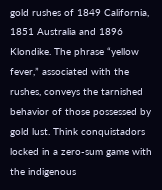gold rushes of 1849 California, 1851 Australia and 1896 Klondike. The phrase “yellow fever,” associated with the rushes, conveys the tarnished behavior of those possessed by gold lust. Think conquistadors locked in a zero-sum game with the indigenous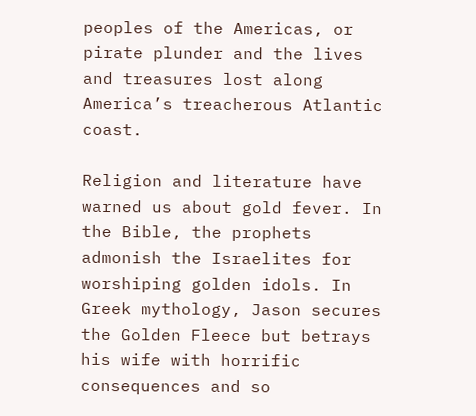peoples of the Americas, or pirate plunder and the lives and treasures lost along America’s treacherous Atlantic coast.

Religion and literature have warned us about gold fever. In the Bible, the prophets admonish the Israelites for worshiping golden idols. In Greek mythology, Jason secures the Golden Fleece but betrays his wife with horrific consequences and so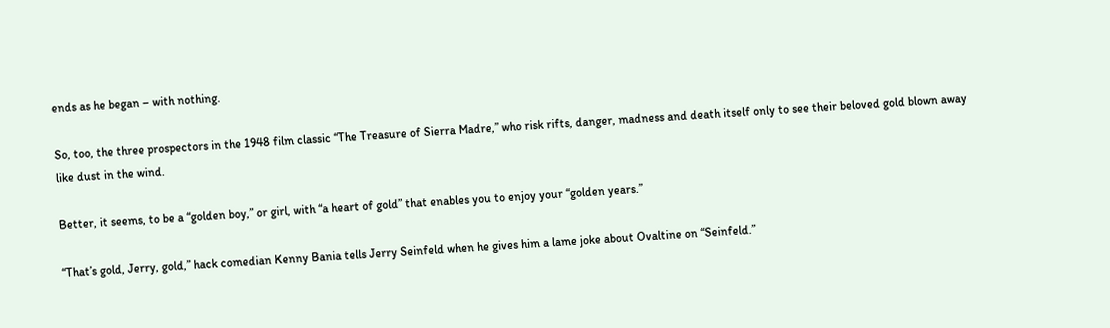ends as he began – with nothing.

So, too, the three prospectors in the 1948 film classic “The Treasure of Sierra Madre,” who risk rifts, danger, madness and death itself only to see their beloved gold blown away like dust in the wind.

Better, it seems, to be a “golden boy,” or girl, with “a heart of gold” that enables you to enjoy your “golden years.”

“That’s gold, Jerry, gold,” hack comedian Kenny Bania tells Jerry Seinfeld when he gives him a lame joke about Ovaltine on “Seinfeld.”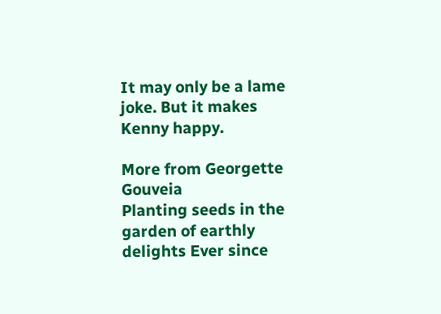It may only be a lame joke. But it makes Kenny happy.

More from Georgette Gouveia
Planting seeds in the garden of earthly delights Ever since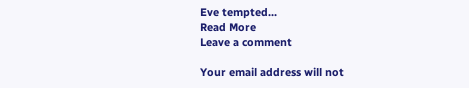Eve tempted...
Read More
Leave a comment

Your email address will not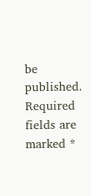be published. Required fields are marked *